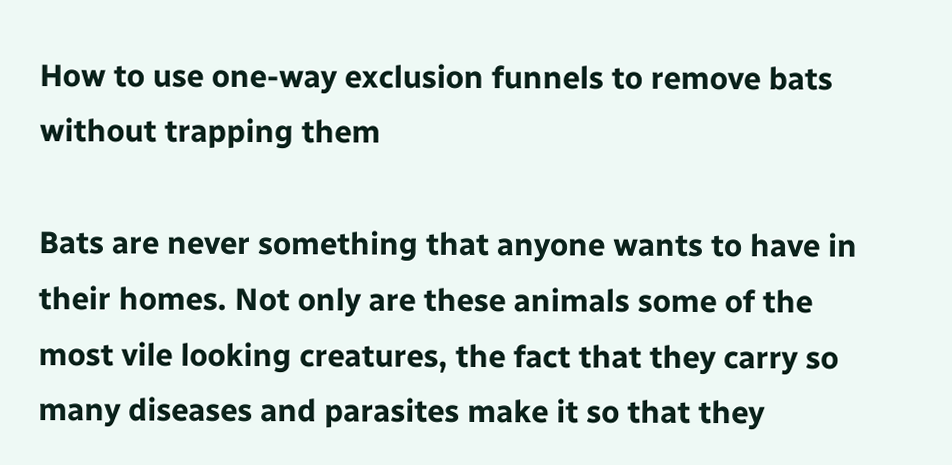How to use one-way exclusion funnels to remove bats without trapping them

Bats are never something that anyone wants to have in their homes. Not only are these animals some of the most vile looking creatures, the fact that they carry so many diseases and parasites make it so that they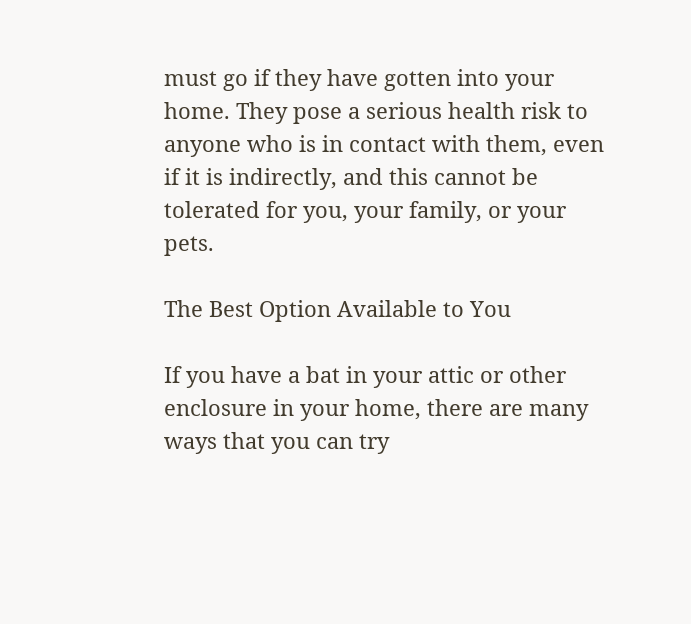must go if they have gotten into your home. They pose a serious health risk to anyone who is in contact with them, even if it is indirectly, and this cannot be tolerated for you, your family, or your pets.

The Best Option Available to You

If you have a bat in your attic or other enclosure in your home, there are many ways that you can try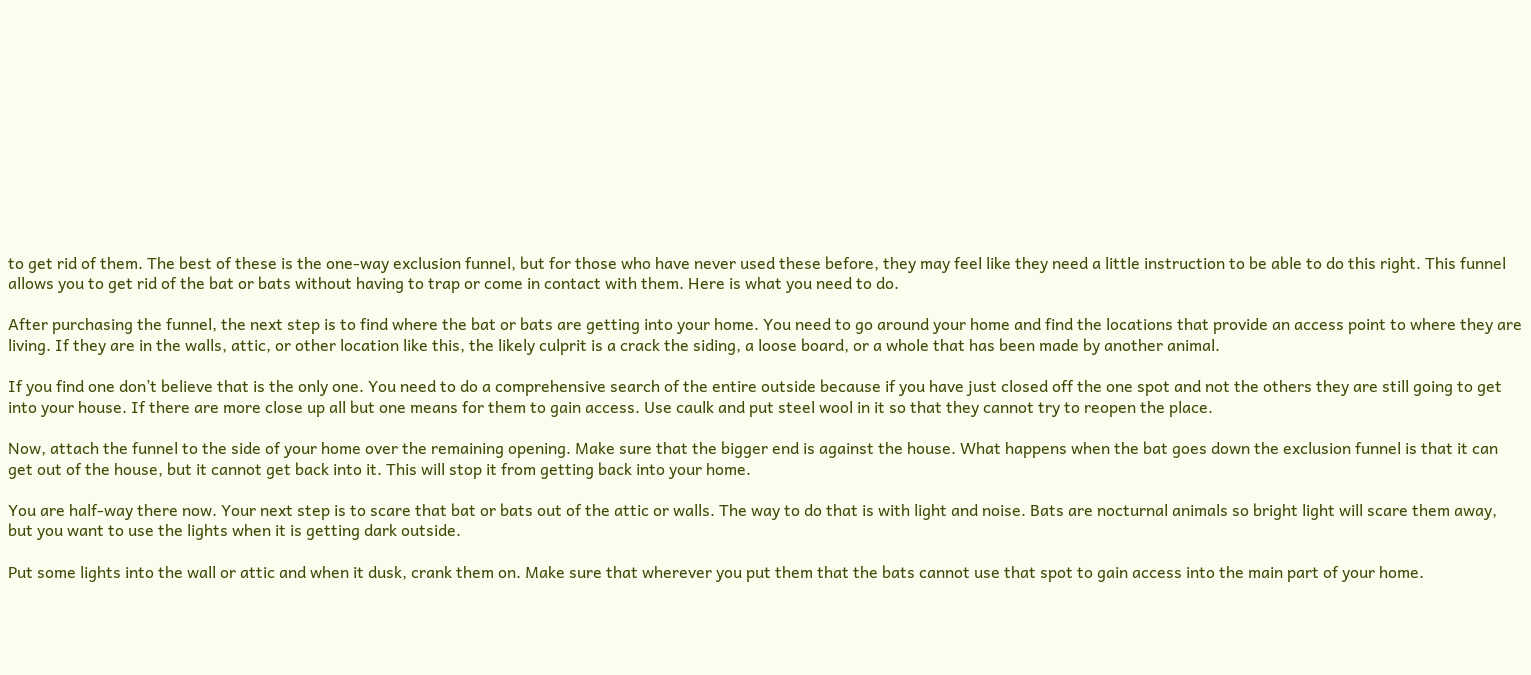to get rid of them. The best of these is the one-way exclusion funnel, but for those who have never used these before, they may feel like they need a little instruction to be able to do this right. This funnel allows you to get rid of the bat or bats without having to trap or come in contact with them. Here is what you need to do.

After purchasing the funnel, the next step is to find where the bat or bats are getting into your home. You need to go around your home and find the locations that provide an access point to where they are living. If they are in the walls, attic, or other location like this, the likely culprit is a crack the siding, a loose board, or a whole that has been made by another animal.

If you find one don’t believe that is the only one. You need to do a comprehensive search of the entire outside because if you have just closed off the one spot and not the others they are still going to get into your house. If there are more close up all but one means for them to gain access. Use caulk and put steel wool in it so that they cannot try to reopen the place.

Now, attach the funnel to the side of your home over the remaining opening. Make sure that the bigger end is against the house. What happens when the bat goes down the exclusion funnel is that it can get out of the house, but it cannot get back into it. This will stop it from getting back into your home.

You are half-way there now. Your next step is to scare that bat or bats out of the attic or walls. The way to do that is with light and noise. Bats are nocturnal animals so bright light will scare them away, but you want to use the lights when it is getting dark outside.

Put some lights into the wall or attic and when it dusk, crank them on. Make sure that wherever you put them that the bats cannot use that spot to gain access into the main part of your home.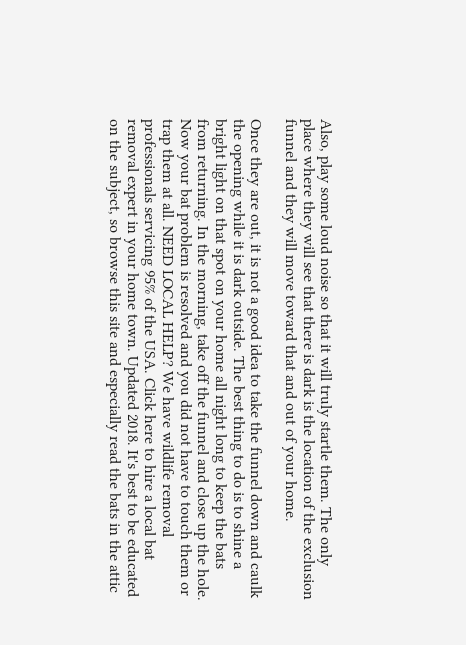Also, play some loud noise so that it will truly startle them. The only place where they will see that there is dark is the location of the exclusion funnel and they will move toward that and out of your home.

Once they are out, it is not a good idea to take the funnel down and caulk the opening while it is dark outside. The best thing to do is to shine a bright light on that spot on your home all night long to keep the bats from returning. In the morning, take off the funnel and close up the hole. Now your bat problem is resolved and you did not have to touch them or trap them at all. NEED LOCAL HELP? We have wildlife removal professionals servicing 95% of the USA. Click here to hire a local bat removal expert in your home town. Updated 2018. It's best to be educated on the subject, so browse this site and especially read the bats in the attic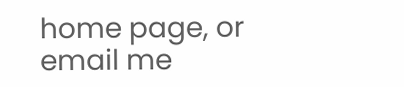home page, or email me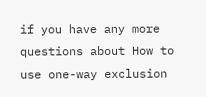if you have any more questions about How to use one-way exclusion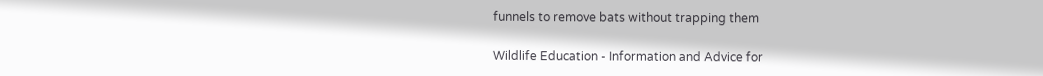funnels to remove bats without trapping them

Wildlife Education - Information and Advice for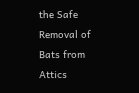the Safe Removal of Bats from Attics